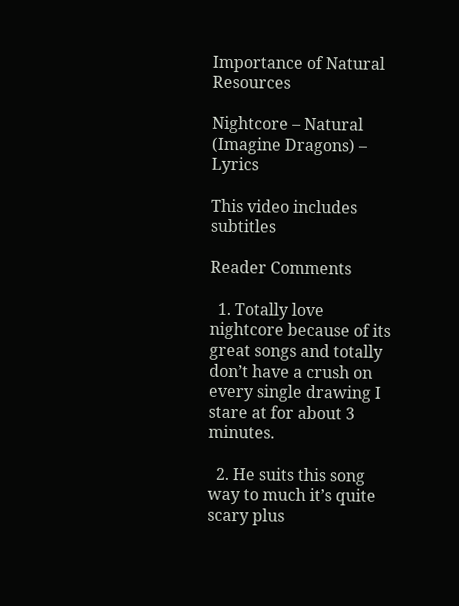Importance of Natural Resources

Nightcore – Natural (Imagine Dragons) – Lyrics

This video includes subtitles

Reader Comments

  1. Totally love nightcore because of its great songs and totally don’t have a crush on every single drawing I stare at for about 3 minutes.

  2. He suits this song way to much it’s quite scary plus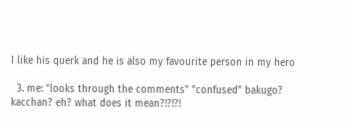I like his querk and he is also my favourite person in my hero

  3. me: "looks through the comments" "confused" bakugo? kacchan? eh? what does it mean?!?!?!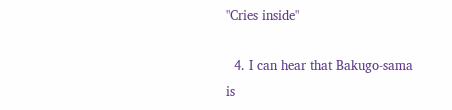"Cries inside"

  4. I can hear that Bakugo-sama is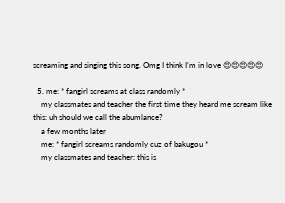screaming and singing this song. Omg I think I’m in love 😍😍😍😍😍

  5. me: * fangirl screams at class randomly *
    my classmates and teacher the first time they heard me scream like this: uh should we call the abumlance?
    a few months later
    me: * fangirl screams randomly cuz of bakugou *
    my classmates and teacher: this is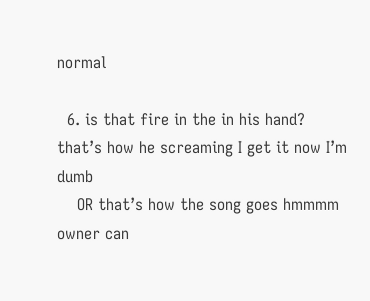normal

  6. is that fire in the in his hand? that’s how he screaming I get it now I’m dumb
    OR that’s how the song goes hmmmm owner can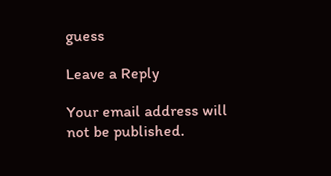guess

Leave a Reply

Your email address will not be published.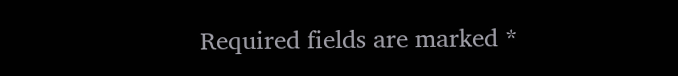Required fields are marked *